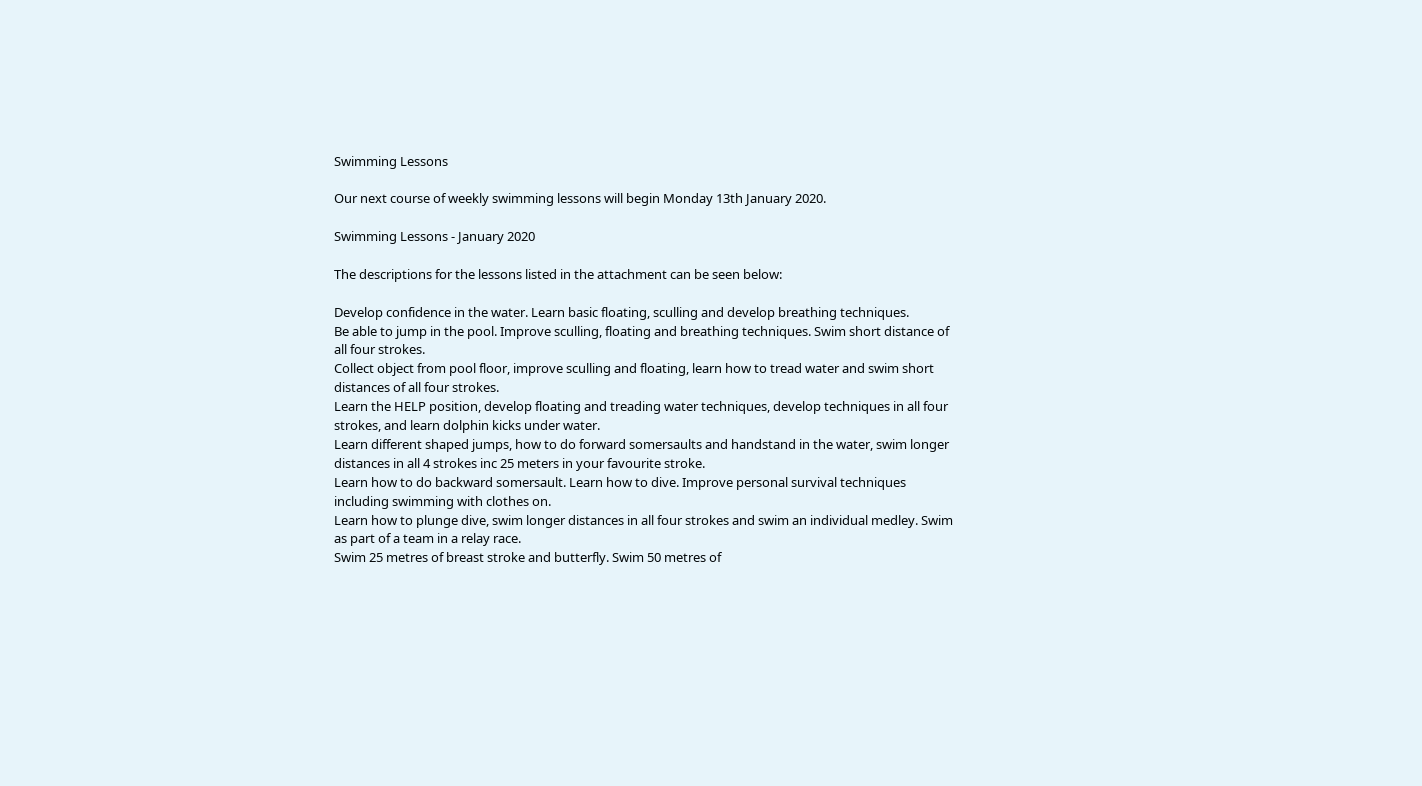Swimming Lessons

Our next course of weekly swimming lessons will begin Monday 13th January 2020.

Swimming Lessons - January 2020

The descriptions for the lessons listed in the attachment can be seen below:

Develop confidence in the water. Learn basic floating, sculling and develop breathing techniques.
Be able to jump in the pool. Improve sculling, floating and breathing techniques. Swim short distance of all four strokes.
Collect object from pool floor, improve sculling and floating, learn how to tread water and swim short distances of all four strokes.
Learn the HELP position, develop floating and treading water techniques, develop techniques in all four strokes, and learn dolphin kicks under water.
Learn different shaped jumps, how to do forward somersaults and handstand in the water, swim longer distances in all 4 strokes inc 25 meters in your favourite stroke.
Learn how to do backward somersault. Learn how to dive. Improve personal survival techniques including swimming with clothes on.
Learn how to plunge dive, swim longer distances in all four strokes and swim an individual medley. Swim as part of a team in a relay race.
Swim 25 metres of breast stroke and butterfly. Swim 50 metres of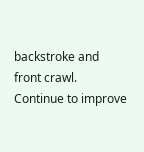backstroke and front crawl. Continue to improve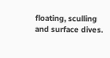floating, sculling and surface dives.